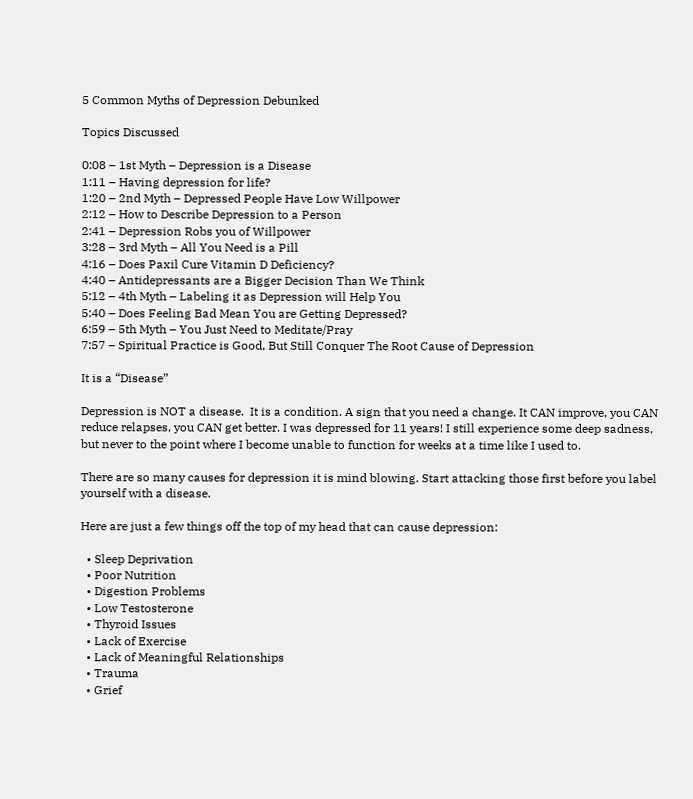5 Common Myths of Depression Debunked

Topics Discussed

0:08 – 1st Myth – Depression is a Disease
1:11 – Having depression for life?
1:20 – 2nd Myth – Depressed People Have Low Willpower
2:12 – How to Describe Depression to a Person
2:41 – Depression Robs you of Willpower
3:28 – 3rd Myth – All You Need is a Pill
4:16 – Does Paxil Cure Vitamin D Deficiency?
4:40 – Antidepressants are a Bigger Decision Than We Think
5:12 – 4th Myth – Labeling it as Depression will Help You
5:40 – Does Feeling Bad Mean You are Getting Depressed?
6:59 – 5th Myth – You Just Need to Meditate/Pray
7:57 – Spiritual Practice is Good, But Still Conquer The Root Cause of Depression

It is a “Disease”

Depression is NOT a disease.  It is a condition. A sign that you need a change. It CAN improve, you CAN reduce relapses, you CAN get better. I was depressed for 11 years! I still experience some deep sadness, but never to the point where I become unable to function for weeks at a time like I used to.

There are so many causes for depression it is mind blowing. Start attacking those first before you label yourself with a disease.

Here are just a few things off the top of my head that can cause depression:

  • Sleep Deprivation
  • Poor Nutrition
  • Digestion Problems
  • Low Testosterone
  • Thyroid Issues
  • Lack of Exercise
  • Lack of Meaningful Relationships
  • Trauma
  • Grief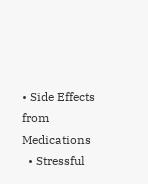• Side Effects from Medications
  • Stressful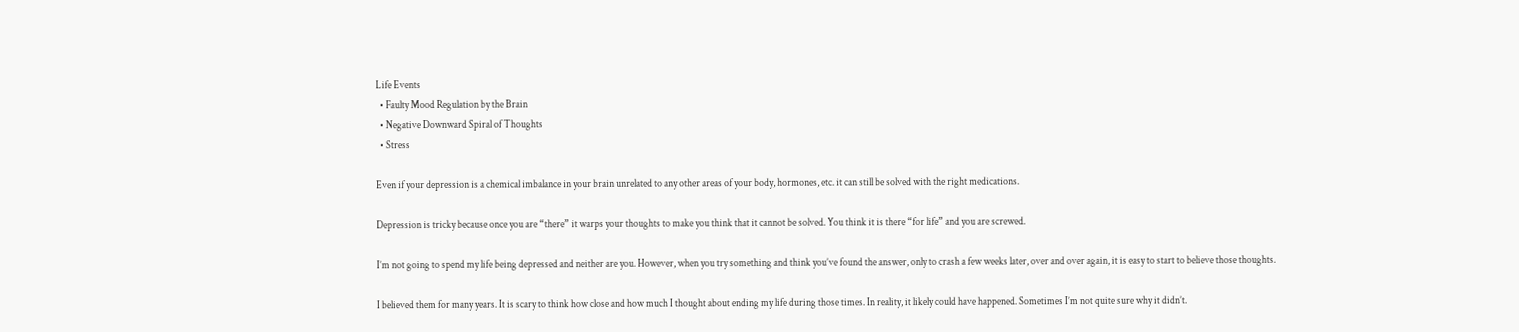Life Events
  • Faulty Mood Regulation by the Brain
  • Negative Downward Spiral of Thoughts
  • Stress

Even if your depression is a chemical imbalance in your brain unrelated to any other areas of your body, hormones, etc. it can still be solved with the right medications.

Depression is tricky because once you are “there” it warps your thoughts to make you think that it cannot be solved. You think it is there “for life” and you are screwed.

I’m not going to spend my life being depressed and neither are you. However, when you try something and think you’ve found the answer, only to crash a few weeks later, over and over again, it is easy to start to believe those thoughts.

I believed them for many years. It is scary to think how close and how much I thought about ending my life during those times. In reality, it likely could have happened. Sometimes I’m not quite sure why it didn’t.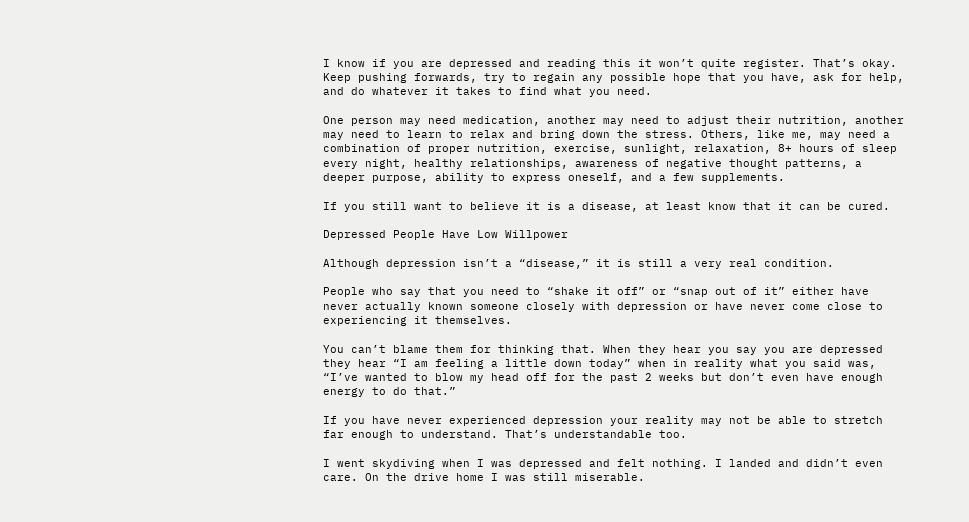I know if you are depressed and reading this it won’t quite register. That’s okay. Keep pushing forwards, try to regain any possible hope that you have, ask for help, and do whatever it takes to find what you need.

One person may need medication, another may need to adjust their nutrition, another may need to learn to relax and bring down the stress. Others, like me, may need a combination of proper nutrition, exercise, sunlight, relaxation, 8+ hours of sleep every night, healthy relationships, awareness of negative thought patterns, a deeper purpose, ability to express oneself, and a few supplements.

If you still want to believe it is a disease, at least know that it can be cured.

Depressed People Have Low Willpower

Although depression isn’t a “disease,” it is still a very real condition.

People who say that you need to “shake it off” or “snap out of it” either have never actually known someone closely with depression or have never come close to experiencing it themselves.

You can’t blame them for thinking that. When they hear you say you are depressed they hear “I am feeling a little down today” when in reality what you said was, “I’ve wanted to blow my head off for the past 2 weeks but don’t even have enough energy to do that.”

If you have never experienced depression your reality may not be able to stretch far enough to understand. That’s understandable too.

I went skydiving when I was depressed and felt nothing. I landed and didn’t even care. On the drive home I was still miserable.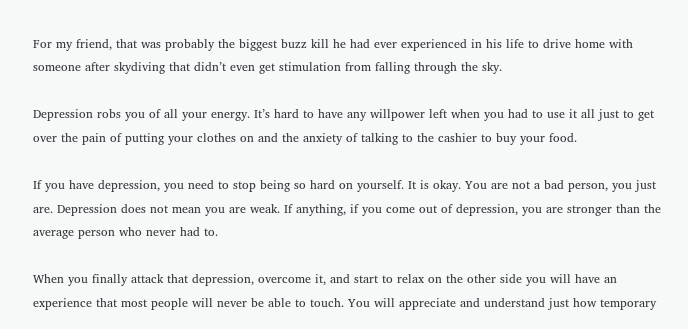For my friend, that was probably the biggest buzz kill he had ever experienced in his life to drive home with someone after skydiving that didn’t even get stimulation from falling through the sky.

Depression robs you of all your energy. It’s hard to have any willpower left when you had to use it all just to get over the pain of putting your clothes on and the anxiety of talking to the cashier to buy your food.

If you have depression, you need to stop being so hard on yourself. It is okay. You are not a bad person, you just are. Depression does not mean you are weak. If anything, if you come out of depression, you are stronger than the average person who never had to.

When you finally attack that depression, overcome it, and start to relax on the other side you will have an experience that most people will never be able to touch. You will appreciate and understand just how temporary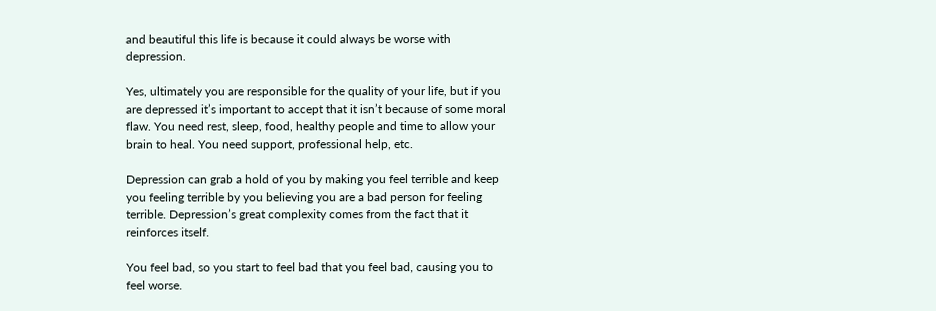and beautiful this life is because it could always be worse with depression.

Yes, ultimately you are responsible for the quality of your life, but if you are depressed it’s important to accept that it isn’t because of some moral flaw. You need rest, sleep, food, healthy people and time to allow your brain to heal. You need support, professional help, etc.

Depression can grab a hold of you by making you feel terrible and keep you feeling terrible by you believing you are a bad person for feeling terrible. Depression’s great complexity comes from the fact that it reinforces itself.

You feel bad, so you start to feel bad that you feel bad, causing you to feel worse.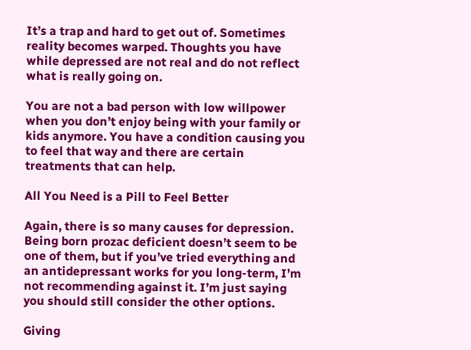It’s a trap and hard to get out of. Sometimes reality becomes warped. Thoughts you have while depressed are not real and do not reflect what is really going on.

You are not a bad person with low willpower when you don’t enjoy being with your family or kids anymore. You have a condition causing you to feel that way and there are certain treatments that can help.

All You Need is a Pill to Feel Better

Again, there is so many causes for depression. Being born prozac deficient doesn’t seem to be one of them, but if you’ve tried everything and an antidepressant works for you long-term, I’m not recommending against it. I’m just saying you should still consider the other options.

Giving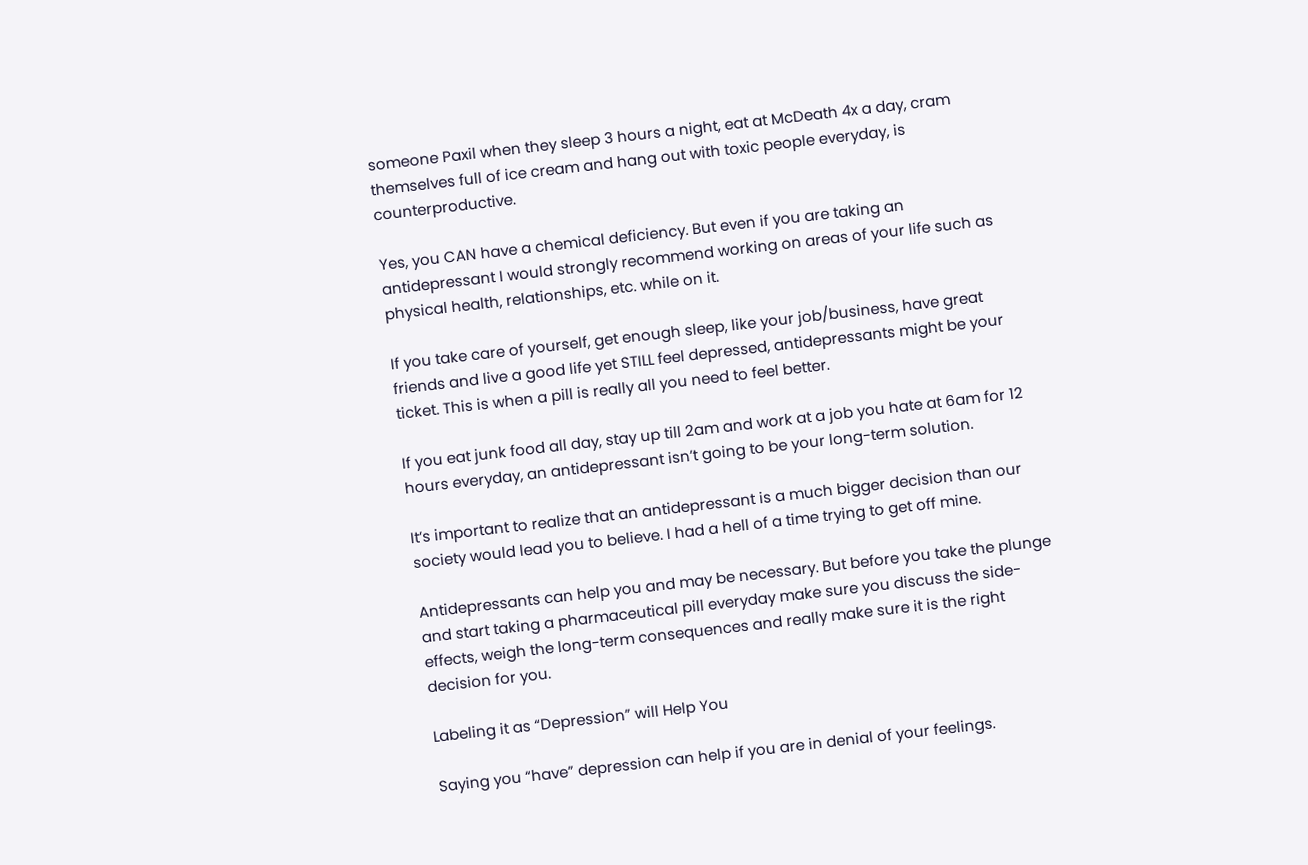someone Paxil when they sleep 3 hours a night, eat at McDeath 4x a day, cram themselves full of ice cream and hang out with toxic people everyday, is counterproductive.

Yes, you CAN have a chemical deficiency. But even if you are taking an antidepressant I would strongly recommend working on areas of your life such as physical health, relationships, etc. while on it.

If you take care of yourself, get enough sleep, like your job/business, have great friends and live a good life yet STILL feel depressed, antidepressants might be your ticket. This is when a pill is really all you need to feel better.

If you eat junk food all day, stay up till 2am and work at a job you hate at 6am for 12 hours everyday, an antidepressant isn’t going to be your long-term solution.

It’s important to realize that an antidepressant is a much bigger decision than our society would lead you to believe. I had a hell of a time trying to get off mine.

Antidepressants can help you and may be necessary. But before you take the plunge and start taking a pharmaceutical pill everyday make sure you discuss the side-effects, weigh the long-term consequences and really make sure it is the right decision for you.

Labeling it as “Depression” will Help You

Saying you “have” depression can help if you are in denial of your feelings.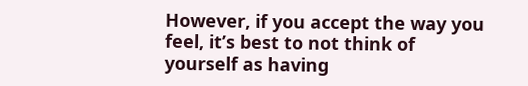However, if you accept the way you feel, it’s best to not think of yourself as having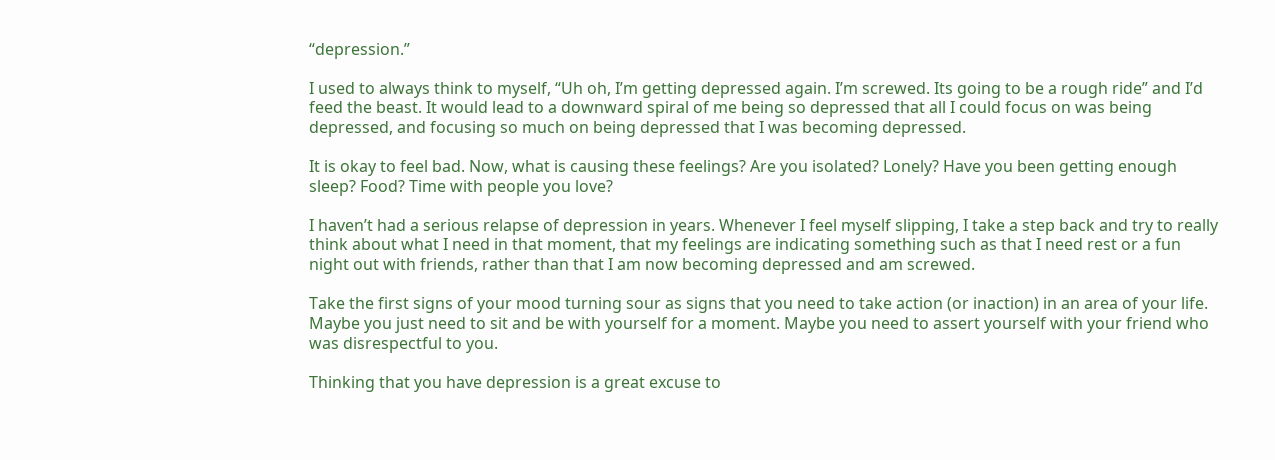“depression.”

I used to always think to myself, “Uh oh, I’m getting depressed again. I’m screwed. Its going to be a rough ride” and I’d feed the beast. It would lead to a downward spiral of me being so depressed that all I could focus on was being depressed, and focusing so much on being depressed that I was becoming depressed.

It is okay to feel bad. Now, what is causing these feelings? Are you isolated? Lonely? Have you been getting enough sleep? Food? Time with people you love?

I haven’t had a serious relapse of depression in years. Whenever I feel myself slipping, I take a step back and try to really think about what I need in that moment, that my feelings are indicating something such as that I need rest or a fun night out with friends, rather than that I am now becoming depressed and am screwed.

Take the first signs of your mood turning sour as signs that you need to take action (or inaction) in an area of your life. Maybe you just need to sit and be with yourself for a moment. Maybe you need to assert yourself with your friend who was disrespectful to you.

Thinking that you have depression is a great excuse to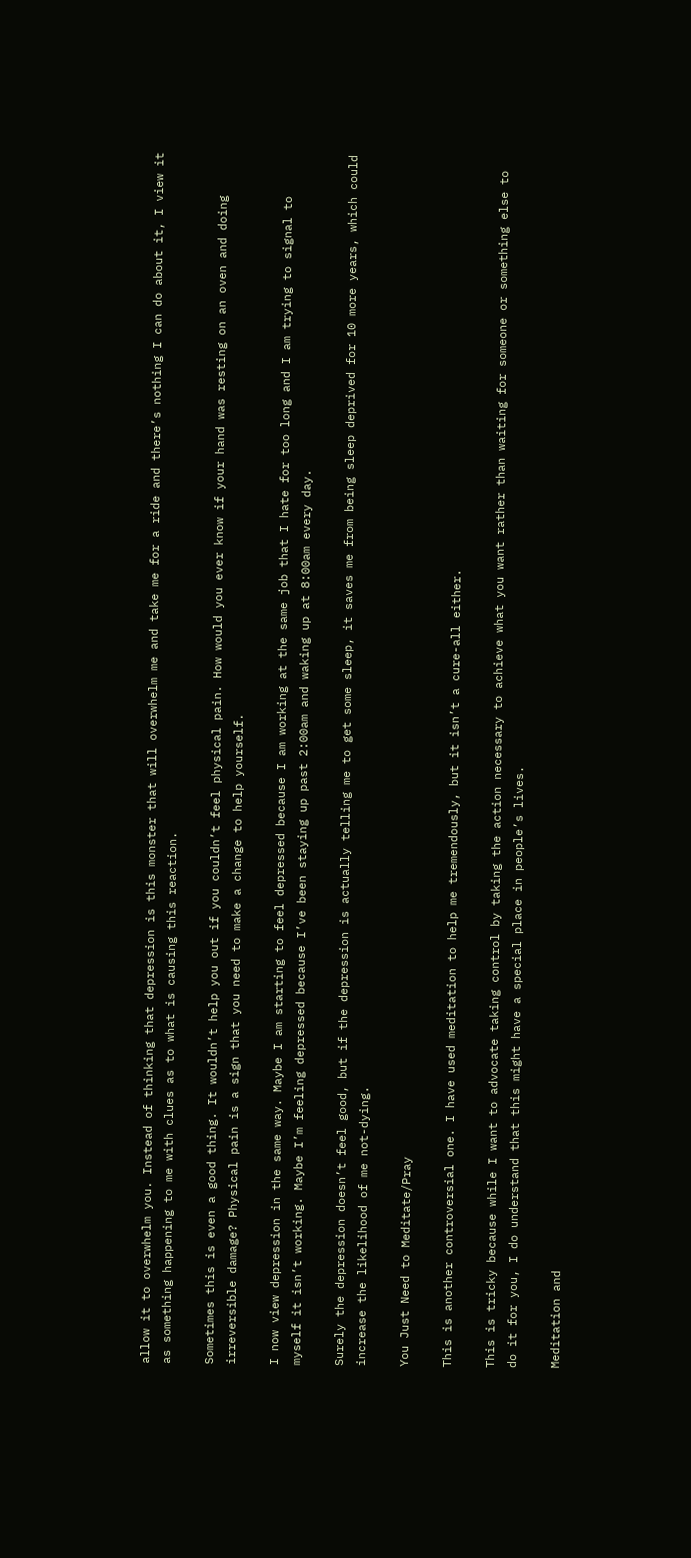allow it to overwhelm you. Instead of thinking that depression is this monster that will overwhelm me and take me for a ride and there’s nothing I can do about it, I view it as something happening to me with clues as to what is causing this reaction.

Sometimes this is even a good thing. It wouldn’t help you out if you couldn’t feel physical pain. How would you ever know if your hand was resting on an oven and doing irreversible damage? Physical pain is a sign that you need to make a change to help yourself.

I now view depression in the same way. Maybe I am starting to feel depressed because I am working at the same job that I hate for too long and I am trying to signal to myself it isn’t working. Maybe I’m feeling depressed because I’ve been staying up past 2:00am and waking up at 8:00am every day.

Surely the depression doesn’t feel good, but if the depression is actually telling me to get some sleep, it saves me from being sleep deprived for 10 more years, which could increase the likelihood of me not-dying.

You Just Need to Meditate/Pray

This is another controversial one. I have used meditation to help me tremendously, but it isn’t a cure-all either.

This is tricky because while I want to advocate taking control by taking the action necessary to achieve what you want rather than waiting for someone or something else to do it for you, I do understand that this might have a special place in people’s lives.

Meditation and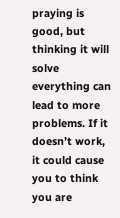praying is good, but thinking it will solve everything can lead to more problems. If it doesn’t work, it could cause you to think you are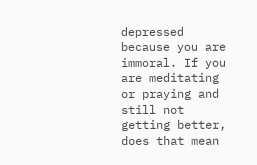depressed because you are immoral. If you are meditating or praying and still not getting better, does that mean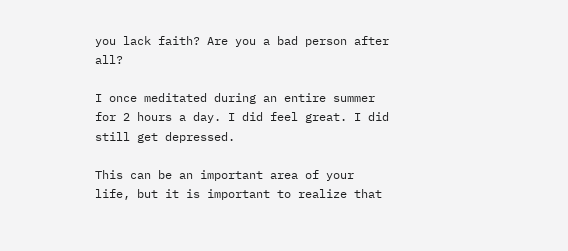you lack faith? Are you a bad person after all?

I once meditated during an entire summer for 2 hours a day. I did feel great. I did still get depressed.

This can be an important area of your life, but it is important to realize that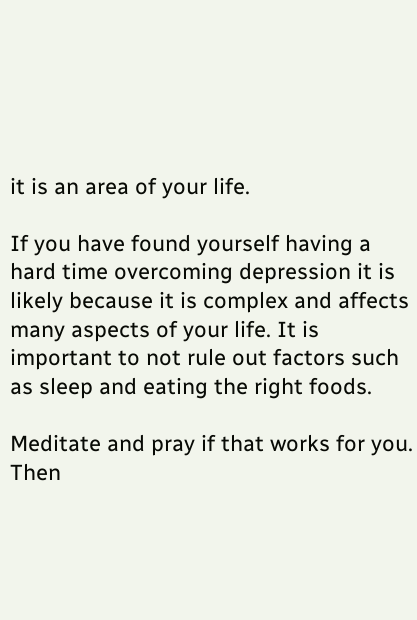it is an area of your life.

If you have found yourself having a hard time overcoming depression it is likely because it is complex and affects many aspects of your life. It is important to not rule out factors such as sleep and eating the right foods.

Meditate and pray if that works for you. Then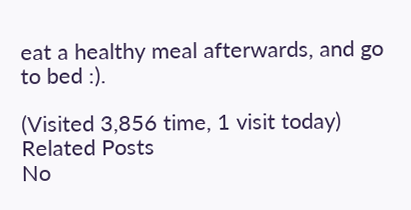eat a healthy meal afterwards, and go to bed :).

(Visited 3,856 time, 1 visit today)
Related Posts
No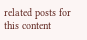related posts for this content